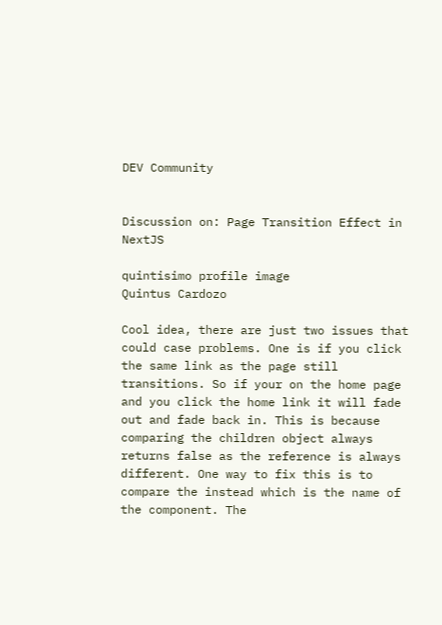DEV Community


Discussion on: Page Transition Effect in NextJS

quintisimo profile image
Quintus Cardozo

Cool idea, there are just two issues that could case problems. One is if you click the same link as the page still transitions. So if your on the home page and you click the home link it will fade out and fade back in. This is because comparing the children object always returns false as the reference is always different. One way to fix this is to compare the instead which is the name of the component. The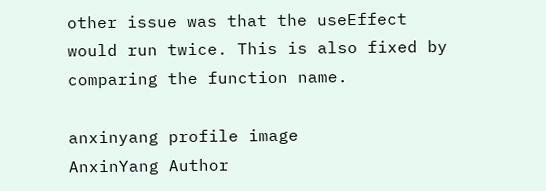other issue was that the useEffect would run twice. This is also fixed by comparing the function name.

anxinyang profile image
AnxinYang Author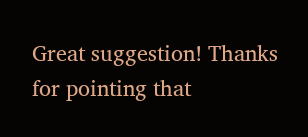Great suggestion! Thanks for pointing that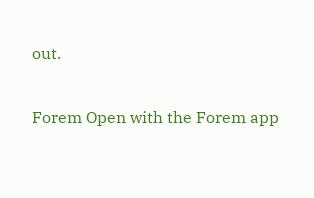out.

Forem Open with the Forem app